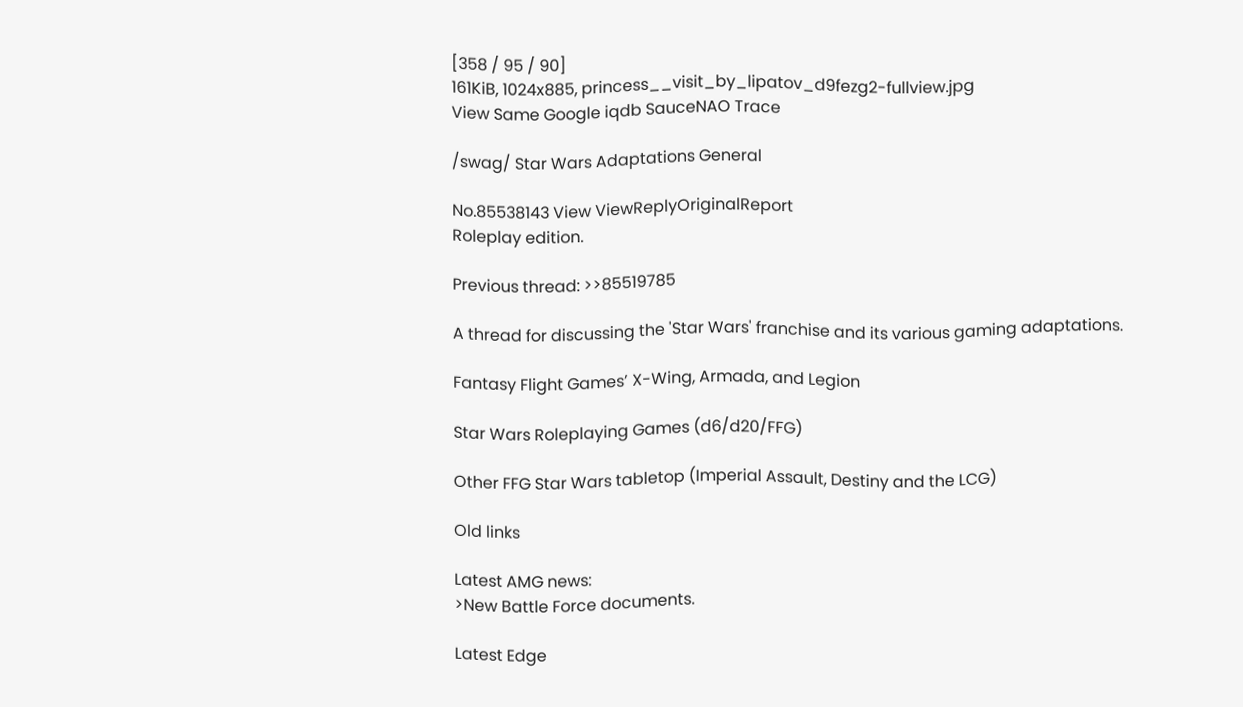[358 / 95 / 90]
161KiB, 1024x885, princess__visit_by_lipatov_d9fezg2-fullview.jpg
View Same Google iqdb SauceNAO Trace

/swag/ Star Wars Adaptations General

No.85538143 View ViewReplyOriginalReport
Roleplay edition.

Previous thread: >>85519785

A thread for discussing the 'Star Wars' franchise and its various gaming adaptations.

Fantasy Flight Games’ X-Wing, Armada, and Legion

Star Wars Roleplaying Games (d6/d20/FFG)

Other FFG Star Wars tabletop (Imperial Assault, Destiny and the LCG)

Old links

Latest AMG news:
>New Battle Force documents.

Latest Edge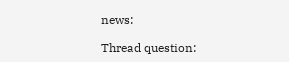news:

Thread question: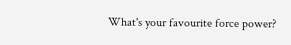What's your favourite force power?